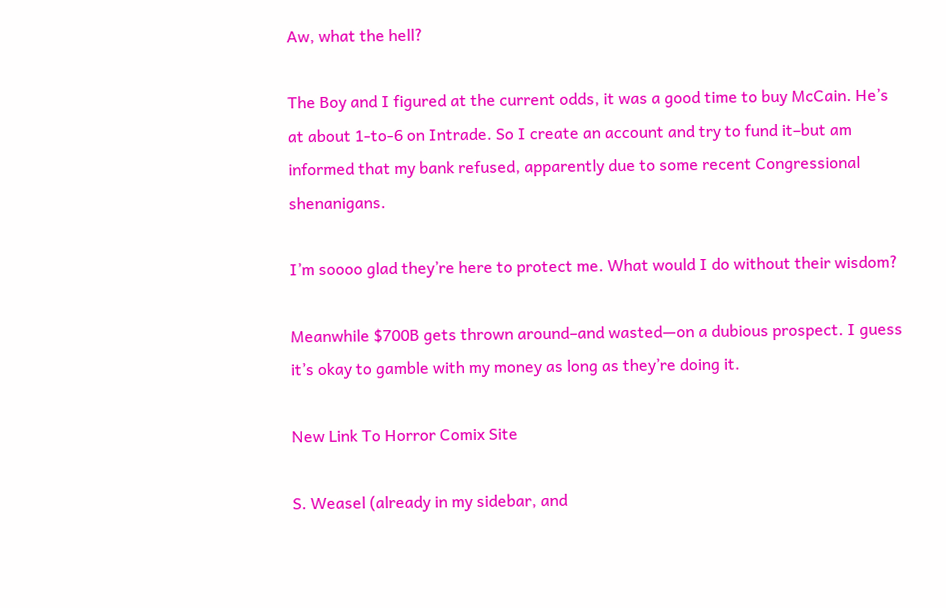Aw, what the hell?

The Boy and I figured at the current odds, it was a good time to buy McCain. He’s at about 1-to-6 on Intrade. So I create an account and try to fund it–but am informed that my bank refused, apparently due to some recent Congressional shenanigans.

I’m soooo glad they’re here to protect me. What would I do without their wisdom?

Meanwhile $700B gets thrown around–and wasted—on a dubious prospect. I guess it’s okay to gamble with my money as long as they’re doing it.

New Link To Horror Comix Site

S. Weasel (already in my sidebar, and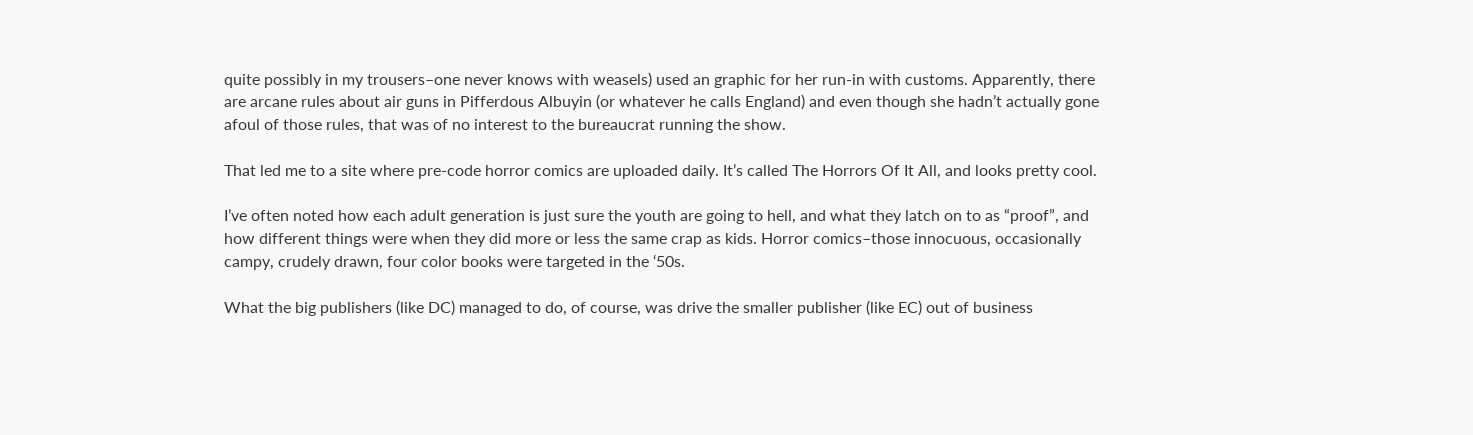quite possibly in my trousers–one never knows with weasels) used an graphic for her run-in with customs. Apparently, there are arcane rules about air guns in Pifferdous Albuyin (or whatever he calls England) and even though she hadn’t actually gone afoul of those rules, that was of no interest to the bureaucrat running the show.

That led me to a site where pre-code horror comics are uploaded daily. It’s called The Horrors Of It All, and looks pretty cool.

I’ve often noted how each adult generation is just sure the youth are going to hell, and what they latch on to as “proof”, and how different things were when they did more or less the same crap as kids. Horror comics–those innocuous, occasionally campy, crudely drawn, four color books were targeted in the ‘50s.

What the big publishers (like DC) managed to do, of course, was drive the smaller publisher (like EC) out of business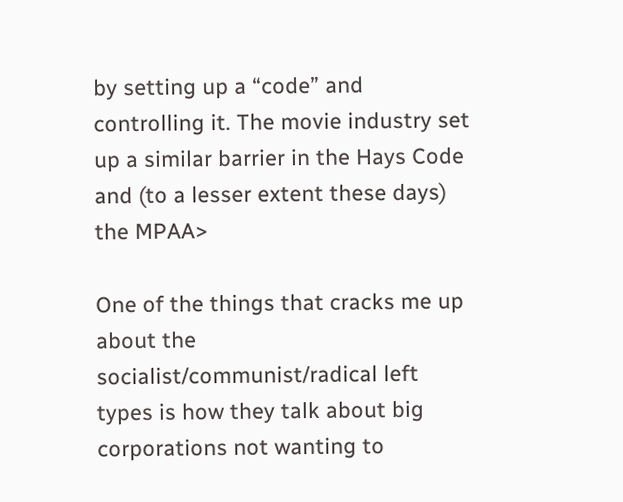by setting up a “code” and controlling it. The movie industry set up a similar barrier in the Hays Code and (to a lesser extent these days) the MPAA>

One of the things that cracks me up about the socialist/communist/radical left types is how they talk about big corporations not wanting to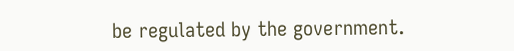be regulated by the government.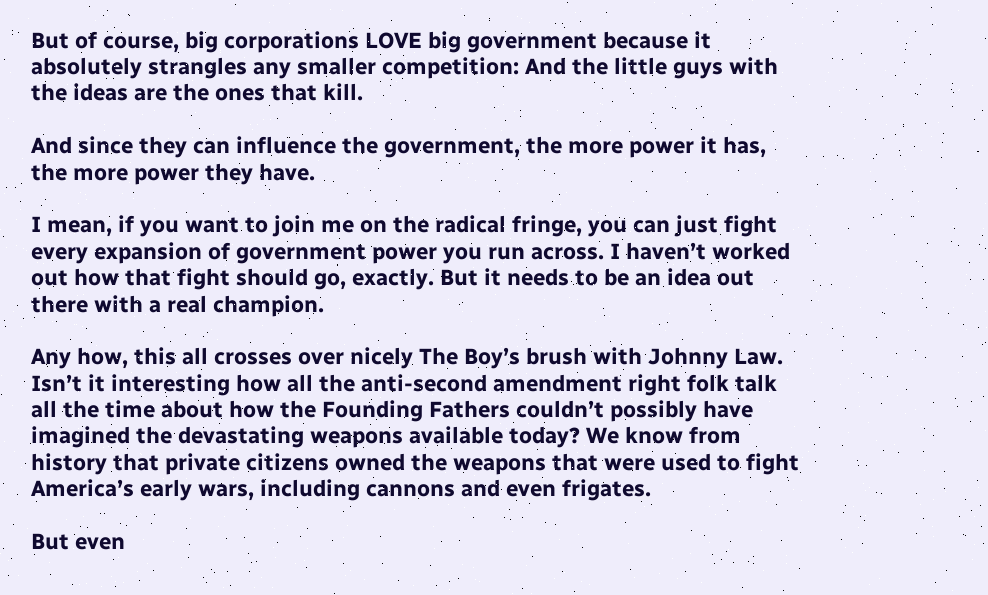But of course, big corporations LOVE big government because it absolutely strangles any smaller competition: And the little guys with the ideas are the ones that kill.

And since they can influence the government, the more power it has, the more power they have.

I mean, if you want to join me on the radical fringe, you can just fight every expansion of government power you run across. I haven’t worked out how that fight should go, exactly. But it needs to be an idea out there with a real champion.

Any how, this all crosses over nicely The Boy’s brush with Johnny Law. Isn’t it interesting how all the anti-second amendment right folk talk all the time about how the Founding Fathers couldn’t possibly have imagined the devastating weapons available today? We know from history that private citizens owned the weapons that were used to fight America’s early wars, including cannons and even frigates.

But even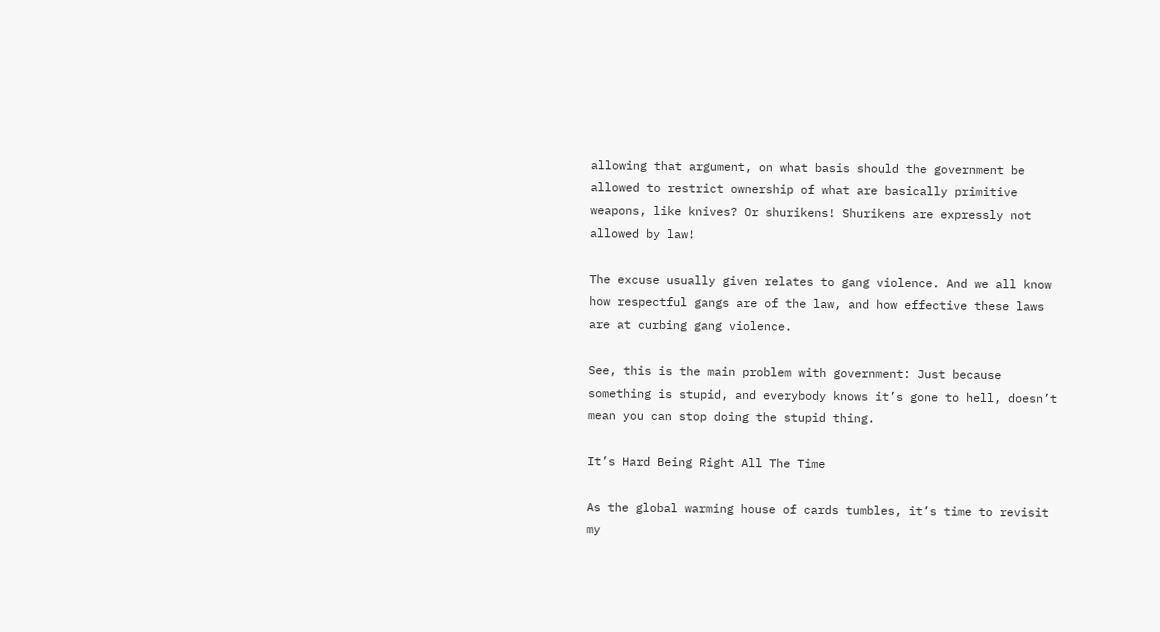allowing that argument, on what basis should the government be allowed to restrict ownership of what are basically primitive weapons, like knives? Or shurikens! Shurikens are expressly not allowed by law!

The excuse usually given relates to gang violence. And we all know how respectful gangs are of the law, and how effective these laws are at curbing gang violence.

See, this is the main problem with government: Just because something is stupid, and everybody knows it’s gone to hell, doesn’t mean you can stop doing the stupid thing.

It’s Hard Being Right All The Time

As the global warming house of cards tumbles, it’s time to revisit my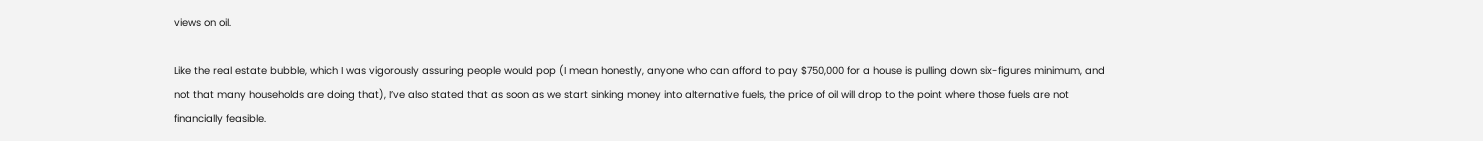views on oil.

Like the real estate bubble, which I was vigorously assuring people would pop (I mean honestly, anyone who can afford to pay $750,000 for a house is pulling down six-figures minimum, and not that many households are doing that), I’ve also stated that as soon as we start sinking money into alternative fuels, the price of oil will drop to the point where those fuels are not financially feasible.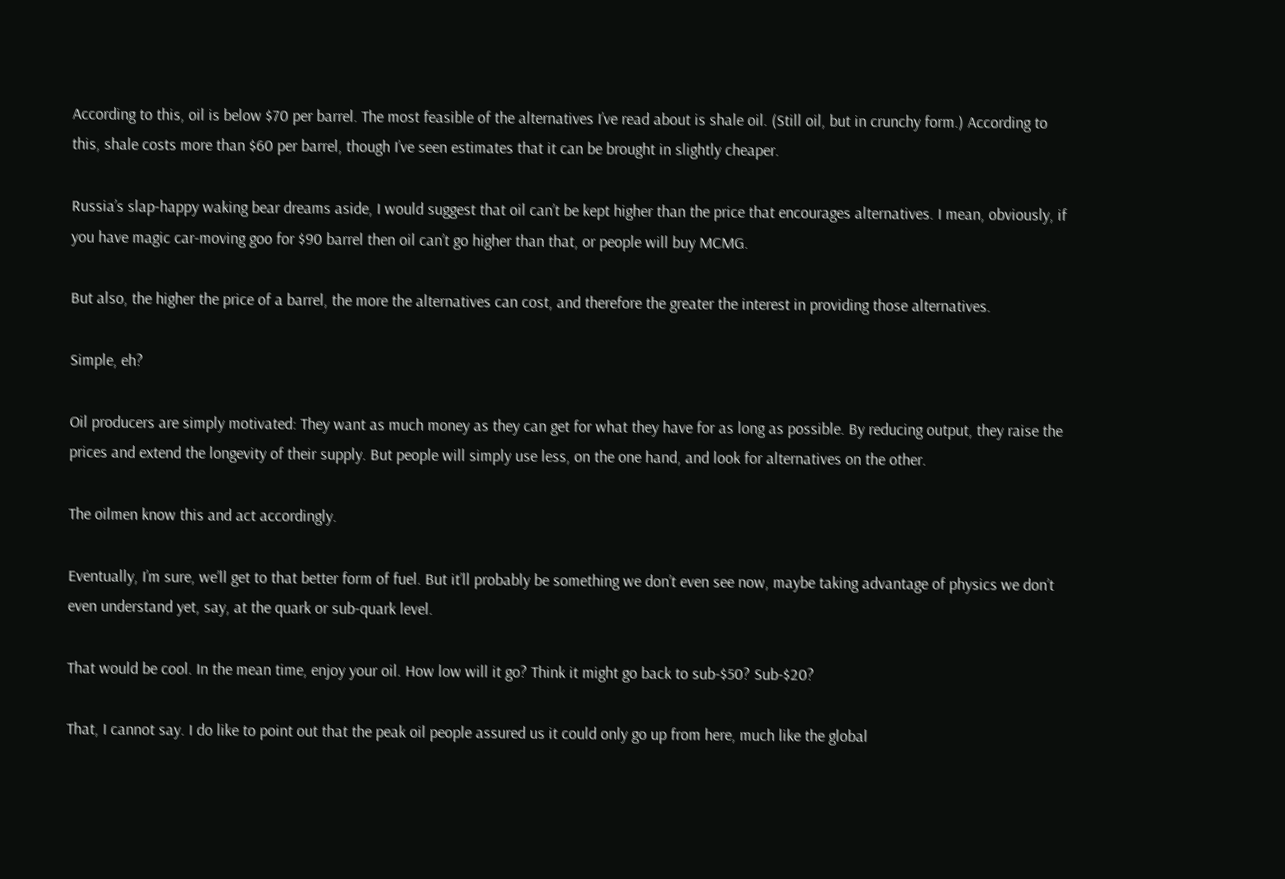According to this, oil is below $70 per barrel. The most feasible of the alternatives I’ve read about is shale oil. (Still oil, but in crunchy form.) According to this, shale costs more than $60 per barrel, though I’ve seen estimates that it can be brought in slightly cheaper.

Russia’s slap-happy waking bear dreams aside, I would suggest that oil can’t be kept higher than the price that encourages alternatives. I mean, obviously, if you have magic car-moving goo for $90 barrel then oil can’t go higher than that, or people will buy MCMG.

But also, the higher the price of a barrel, the more the alternatives can cost, and therefore the greater the interest in providing those alternatives.

Simple, eh?

Oil producers are simply motivated: They want as much money as they can get for what they have for as long as possible. By reducing output, they raise the prices and extend the longevity of their supply. But people will simply use less, on the one hand, and look for alternatives on the other.

The oilmen know this and act accordingly.

Eventually, I’m sure, we’ll get to that better form of fuel. But it’ll probably be something we don’t even see now, maybe taking advantage of physics we don’t even understand yet, say, at the quark or sub-quark level.

That would be cool. In the mean time, enjoy your oil. How low will it go? Think it might go back to sub-$50? Sub-$20?

That, I cannot say. I do like to point out that the peak oil people assured us it could only go up from here, much like the global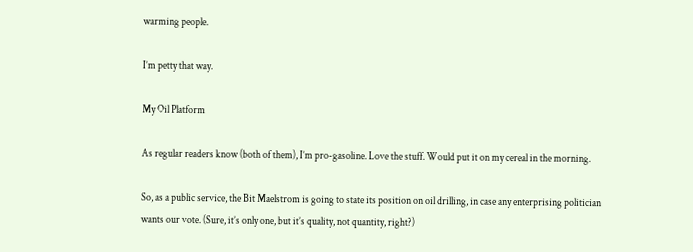warming people.

I’m petty that way.

My Oil Platform

As regular readers know (both of them), I’m pro-gasoline. Love the stuff. Would put it on my cereal in the morning.

So, as a public service, the Bit Maelstrom is going to state its position on oil drilling, in case any enterprising politician wants our vote. (Sure, it’s only one, but it’s quality, not quantity, right?)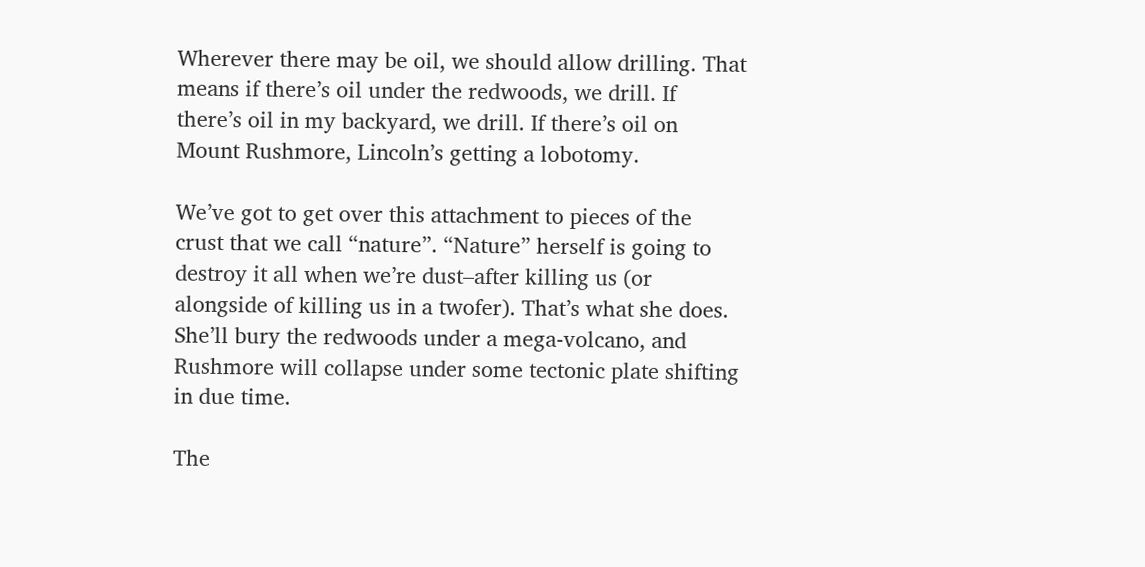Wherever there may be oil, we should allow drilling. That means if there’s oil under the redwoods, we drill. If there’s oil in my backyard, we drill. If there’s oil on Mount Rushmore, Lincoln’s getting a lobotomy.

We’ve got to get over this attachment to pieces of the crust that we call “nature”. “Nature” herself is going to destroy it all when we’re dust–after killing us (or alongside of killing us in a twofer). That’s what she does. She’ll bury the redwoods under a mega-volcano, and Rushmore will collapse under some tectonic plate shifting in due time.

The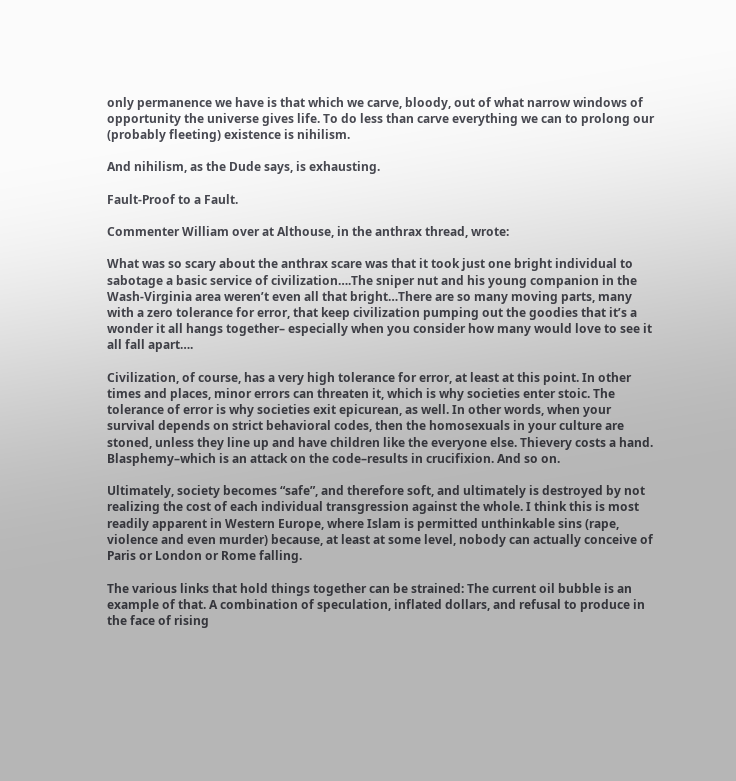only permanence we have is that which we carve, bloody, out of what narrow windows of opportunity the universe gives life. To do less than carve everything we can to prolong our (probably fleeting) existence is nihilism.

And nihilism, as the Dude says, is exhausting.

Fault-Proof to a Fault.

Commenter William over at Althouse, in the anthrax thread, wrote:

What was so scary about the anthrax scare was that it took just one bright individual to sabotage a basic service of civilization….The sniper nut and his young companion in the Wash-Virginia area weren’t even all that bright…There are so many moving parts, many with a zero tolerance for error, that keep civilization pumping out the goodies that it’s a wonder it all hangs together– especially when you consider how many would love to see it all fall apart….

Civilization, of course, has a very high tolerance for error, at least at this point. In other times and places, minor errors can threaten it, which is why societies enter stoic. The tolerance of error is why societies exit epicurean, as well. In other words, when your survival depends on strict behavioral codes, then the homosexuals in your culture are stoned, unless they line up and have children like the everyone else. Thievery costs a hand. Blasphemy–which is an attack on the code–results in crucifixion. And so on.

Ultimately, society becomes “safe”, and therefore soft, and ultimately is destroyed by not realizing the cost of each individual transgression against the whole. I think this is most readily apparent in Western Europe, where Islam is permitted unthinkable sins (rape, violence and even murder) because, at least at some level, nobody can actually conceive of Paris or London or Rome falling.

The various links that hold things together can be strained: The current oil bubble is an example of that. A combination of speculation, inflated dollars, and refusal to produce in the face of rising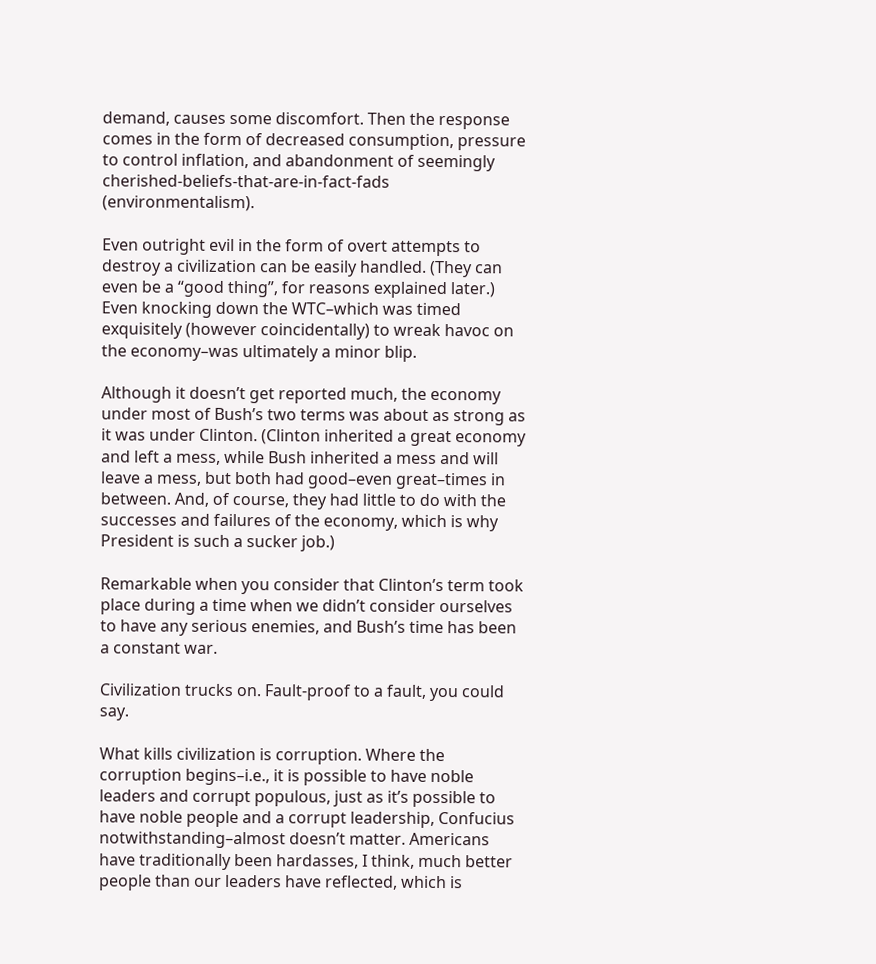demand, causes some discomfort. Then the response comes in the form of decreased consumption, pressure to control inflation, and abandonment of seemingly cherished-beliefs-that-are-in-fact-fads (environmentalism).

Even outright evil in the form of overt attempts to destroy a civilization can be easily handled. (They can even be a “good thing”, for reasons explained later.) Even knocking down the WTC–which was timed exquisitely (however coincidentally) to wreak havoc on the economy–was ultimately a minor blip.

Although it doesn’t get reported much, the economy under most of Bush’s two terms was about as strong as it was under Clinton. (Clinton inherited a great economy and left a mess, while Bush inherited a mess and will leave a mess, but both had good–even great–times in between. And, of course, they had little to do with the successes and failures of the economy, which is why President is such a sucker job.)

Remarkable when you consider that Clinton’s term took place during a time when we didn’t consider ourselves to have any serious enemies, and Bush’s time has been a constant war.

Civilization trucks on. Fault-proof to a fault, you could say.

What kills civilization is corruption. Where the corruption begins–i.e., it is possible to have noble leaders and corrupt populous, just as it’s possible to have noble people and a corrupt leadership, Confucius notwithstanding–almost doesn’t matter. Americans have traditionally been hardasses, I think, much better people than our leaders have reflected, which is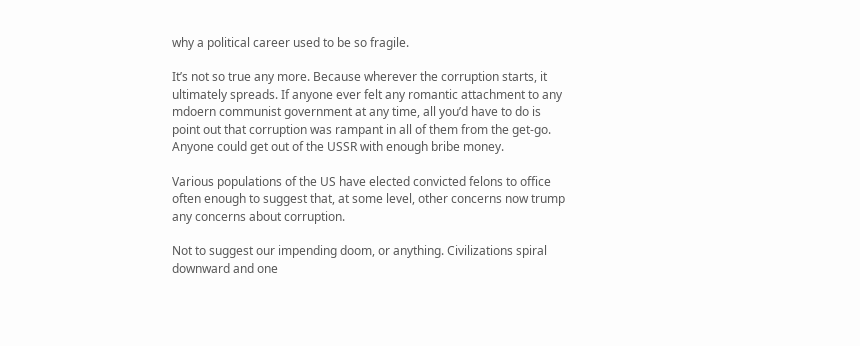why a political career used to be so fragile.

It’s not so true any more. Because wherever the corruption starts, it ultimately spreads. If anyone ever felt any romantic attachment to any mdoern communist government at any time, all you’d have to do is point out that corruption was rampant in all of them from the get-go. Anyone could get out of the USSR with enough bribe money.

Various populations of the US have elected convicted felons to office often enough to suggest that, at some level, other concerns now trump any concerns about corruption.

Not to suggest our impending doom, or anything. Civilizations spiral downward and one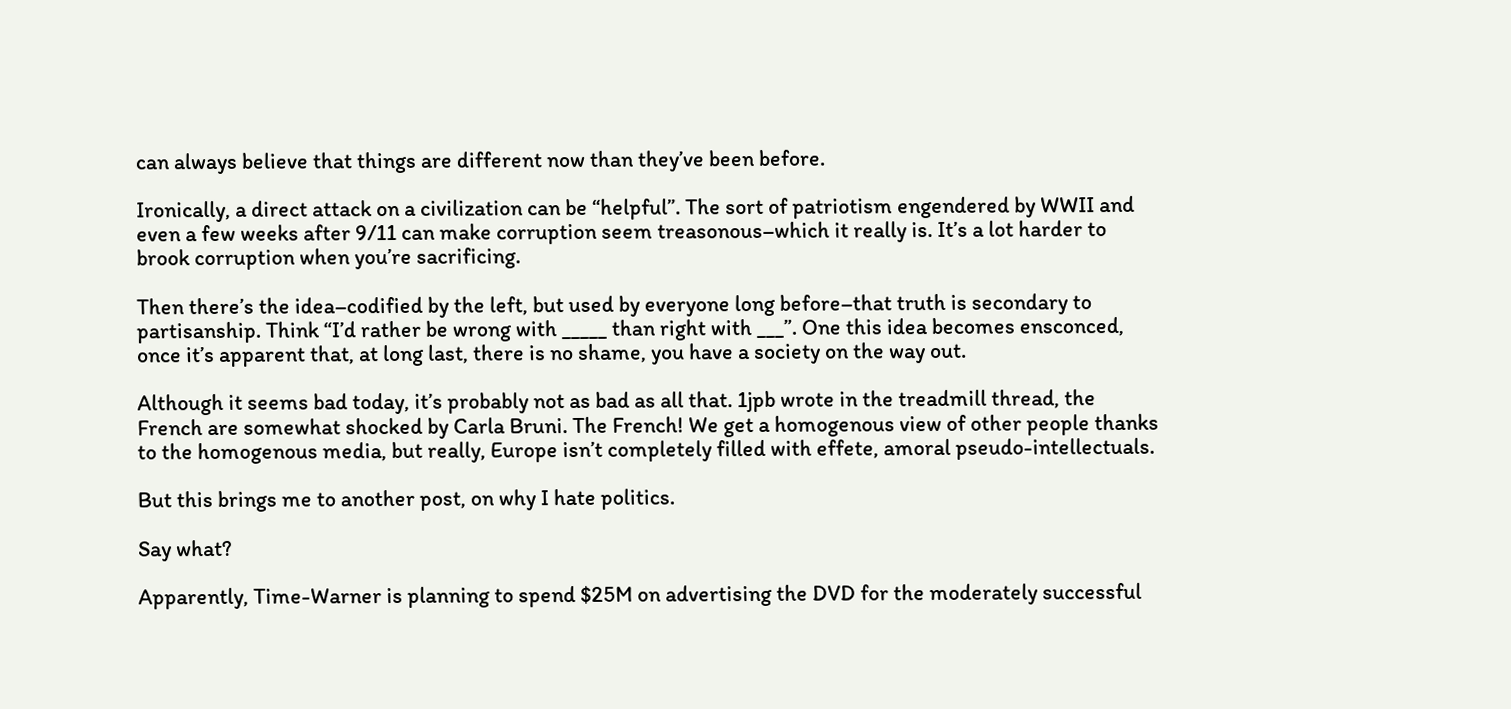can always believe that things are different now than they’ve been before.

Ironically, a direct attack on a civilization can be “helpful”. The sort of patriotism engendered by WWII and even a few weeks after 9/11 can make corruption seem treasonous–which it really is. It’s a lot harder to brook corruption when you’re sacrificing.

Then there’s the idea–codified by the left, but used by everyone long before–that truth is secondary to partisanship. Think “I’d rather be wrong with _____ than right with ___”. One this idea becomes ensconced, once it’s apparent that, at long last, there is no shame, you have a society on the way out.

Although it seems bad today, it’s probably not as bad as all that. 1jpb wrote in the treadmill thread, the French are somewhat shocked by Carla Bruni. The French! We get a homogenous view of other people thanks to the homogenous media, but really, Europe isn’t completely filled with effete, amoral pseudo-intellectuals.

But this brings me to another post, on why I hate politics.

Say what?

Apparently, Time-Warner is planning to spend $25M on advertising the DVD for the moderately successful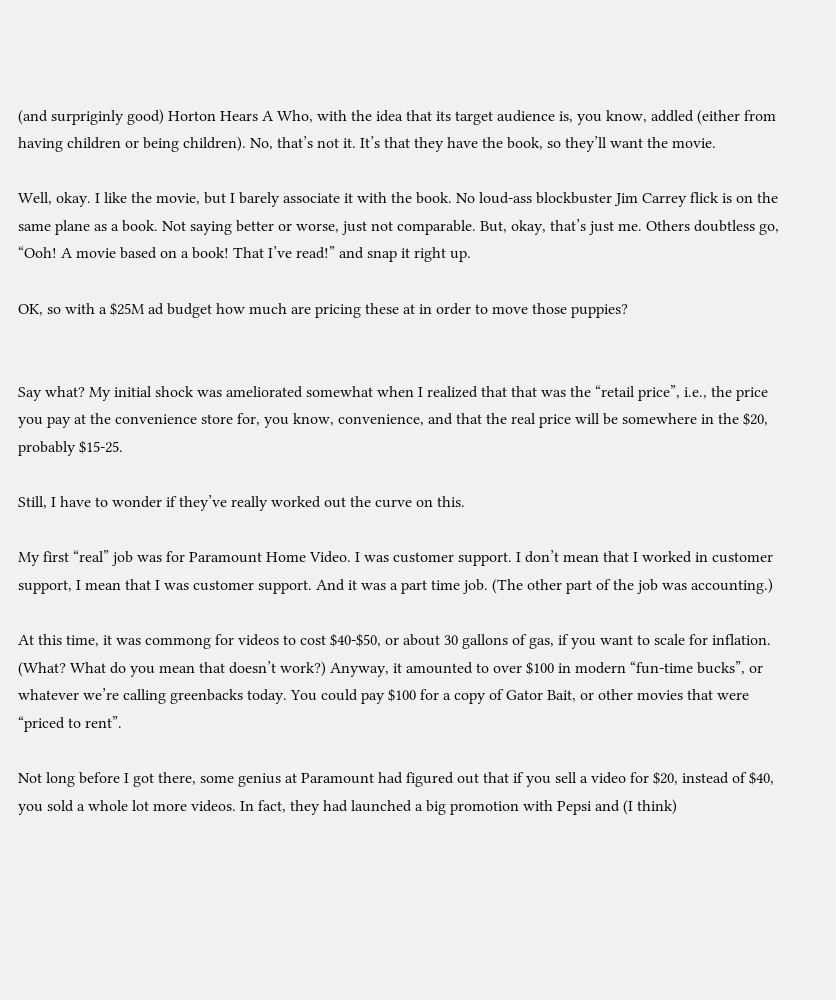(and surpriginly good) Horton Hears A Who, with the idea that its target audience is, you know, addled (either from having children or being children). No, that’s not it. It’s that they have the book, so they’ll want the movie.

Well, okay. I like the movie, but I barely associate it with the book. No loud-ass blockbuster Jim Carrey flick is on the same plane as a book. Not saying better or worse, just not comparable. But, okay, that’s just me. Others doubtless go, “Ooh! A movie based on a book! That I’ve read!” and snap it right up.

OK, so with a $25M ad budget how much are pricing these at in order to move those puppies?


Say what? My initial shock was ameliorated somewhat when I realized that that was the “retail price”, i.e., the price you pay at the convenience store for, you know, convenience, and that the real price will be somewhere in the $20, probably $15-25.

Still, I have to wonder if they’ve really worked out the curve on this.

My first “real” job was for Paramount Home Video. I was customer support. I don’t mean that I worked in customer support, I mean that I was customer support. And it was a part time job. (The other part of the job was accounting.)

At this time, it was commong for videos to cost $40-$50, or about 30 gallons of gas, if you want to scale for inflation. (What? What do you mean that doesn’t work?) Anyway, it amounted to over $100 in modern “fun-time bucks”, or whatever we’re calling greenbacks today. You could pay $100 for a copy of Gator Bait, or other movies that were “priced to rent”.

Not long before I got there, some genius at Paramount had figured out that if you sell a video for $20, instead of $40, you sold a whole lot more videos. In fact, they had launched a big promotion with Pepsi and (I think)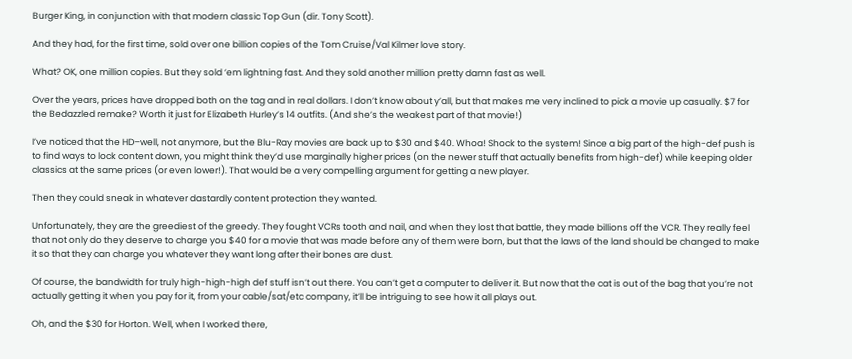Burger King, in conjunction with that modern classic Top Gun (dir. Tony Scott).

And they had, for the first time, sold over one billion copies of the Tom Cruise/Val Kilmer love story.

What? OK, one million copies. But they sold ‘em lightning fast. And they sold another million pretty damn fast as well.

Over the years, prices have dropped both on the tag and in real dollars. I don’t know about y’all, but that makes me very inclined to pick a movie up casually. $7 for the Bedazzled remake? Worth it just for Elizabeth Hurley’s 14 outfits. (And she’s the weakest part of that movie!)

I’ve noticed that the HD–well, not anymore, but the Blu-Ray movies are back up to $30 and $40. Whoa! Shock to the system! Since a big part of the high-def push is to find ways to lock content down, you might think they’d use marginally higher prices (on the newer stuff that actually benefits from high-def) while keeping older classics at the same prices (or even lower!). That would be a very compelling argument for getting a new player.

Then they could sneak in whatever dastardly content protection they wanted.

Unfortunately, they are the greediest of the greedy. They fought VCRs tooth and nail, and when they lost that battle, they made billions off the VCR. They really feel that not only do they deserve to charge you $40 for a movie that was made before any of them were born, but that the laws of the land should be changed to make it so that they can charge you whatever they want long after their bones are dust.

Of course, the bandwidth for truly high-high-high def stuff isn’t out there. You can’t get a computer to deliver it. But now that the cat is out of the bag that you’re not actually getting it when you pay for it, from your cable/sat/etc company, it’ll be intriguing to see how it all plays out.

Oh, and the $30 for Horton. Well, when I worked there,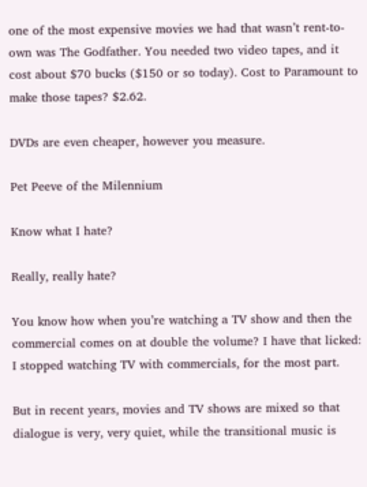one of the most expensive movies we had that wasn’t rent-to-own was The Godfather. You needed two video tapes, and it cost about $70 bucks ($150 or so today). Cost to Paramount to make those tapes? $2.62.

DVDs are even cheaper, however you measure.

Pet Peeve of the Milennium

Know what I hate?

Really, really hate?

You know how when you’re watching a TV show and then the commercial comes on at double the volume? I have that licked: I stopped watching TV with commercials, for the most part.

But in recent years, movies and TV shows are mixed so that dialogue is very, very quiet, while the transitional music is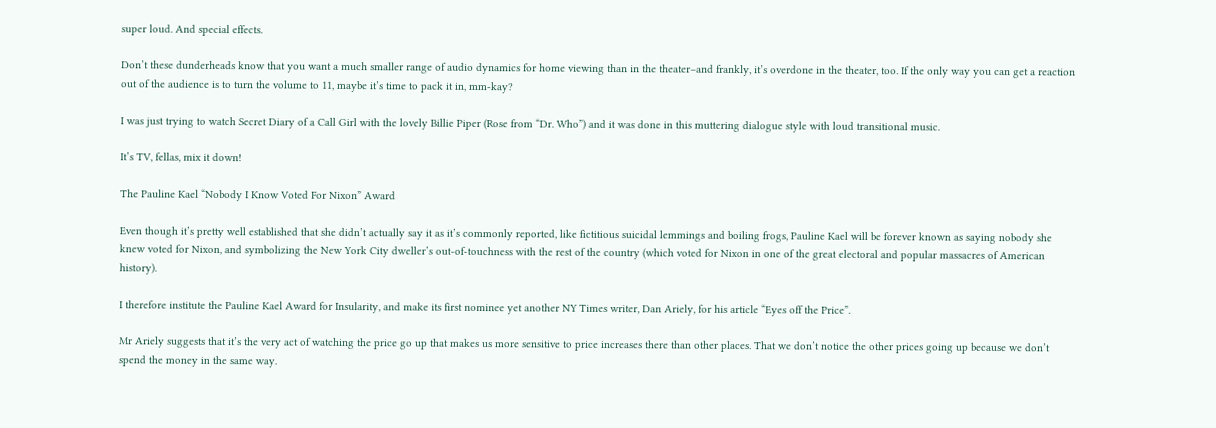super loud. And special effects.

Don’t these dunderheads know that you want a much smaller range of audio dynamics for home viewing than in the theater–and frankly, it’s overdone in the theater, too. If the only way you can get a reaction out of the audience is to turn the volume to 11, maybe it’s time to pack it in, mm-kay?

I was just trying to watch Secret Diary of a Call Girl with the lovely Billie Piper (Rose from “Dr. Who”) and it was done in this muttering dialogue style with loud transitional music.

It’s TV, fellas, mix it down!

The Pauline Kael “Nobody I Know Voted For Nixon” Award

Even though it’s pretty well established that she didn’t actually say it as it’s commonly reported, like fictitious suicidal lemmings and boiling frogs, Pauline Kael will be forever known as saying nobody she knew voted for Nixon, and symbolizing the New York City dweller’s out-of-touchness with the rest of the country (which voted for Nixon in one of the great electoral and popular massacres of American history).

I therefore institute the Pauline Kael Award for Insularity, and make its first nominee yet another NY Times writer, Dan Ariely, for his article “Eyes off the Price”.

Mr Ariely suggests that it’s the very act of watching the price go up that makes us more sensitive to price increases there than other places. That we don’t notice the other prices going up because we don’t spend the money in the same way.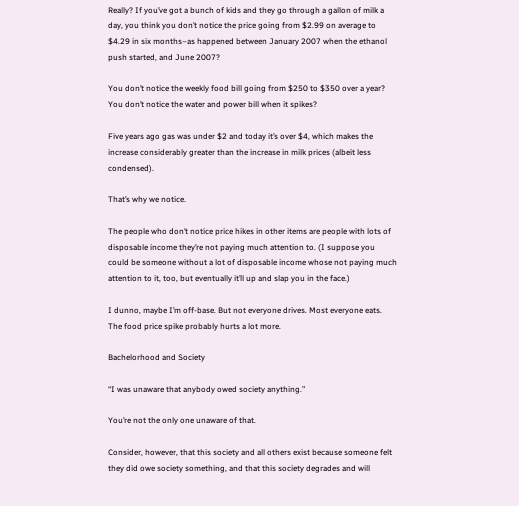Really? If you’ve got a bunch of kids and they go through a gallon of milk a day, you think you don’t notice the price going from $2.99 on average to $4.29 in six months–as happened between January 2007 when the ethanol push started, and June 2007?

You don’t notice the weekly food bill going from $250 to $350 over a year? You don’t notice the water and power bill when it spikes?

Five years ago gas was under $2 and today it’s over $4, which makes the increase considerably greater than the increase in milk prices (albeit less condensed).

That’s why we notice.

The people who don’t notice price hikes in other items are people with lots of disposable income they’re not paying much attention to. (I suppose you could be someone without a lot of disposable income whose not paying much attention to it, too, but eventually it’ll up and slap you in the face.)

I dunno, maybe I’m off-base. But not everyone drives. Most everyone eats. The food price spike probably hurts a lot more.

Bachelorhood and Society

“I was unaware that anybody owed society anything.”

You’re not the only one unaware of that.

Consider, however, that this society and all others exist because someone felt they did owe society something, and that this society degrades and will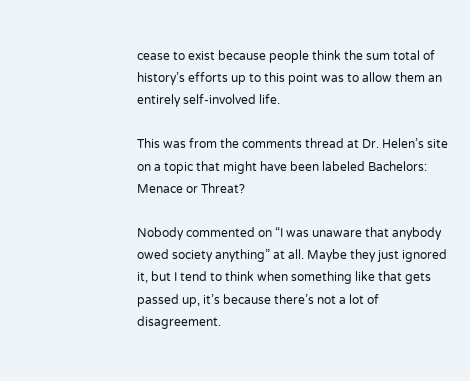cease to exist because people think the sum total of history’s efforts up to this point was to allow them an entirely self-involved life.

This was from the comments thread at Dr. Helen’s site on a topic that might have been labeled Bachelors: Menace or Threat?

Nobody commented on “I was unaware that anybody owed society anything” at all. Maybe they just ignored it, but I tend to think when something like that gets passed up, it’s because there’s not a lot of disagreement.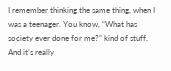I remember thinking the same thing, when I was a teenager. You know, “What has society ever done for me?” kind of stuff. And it’s really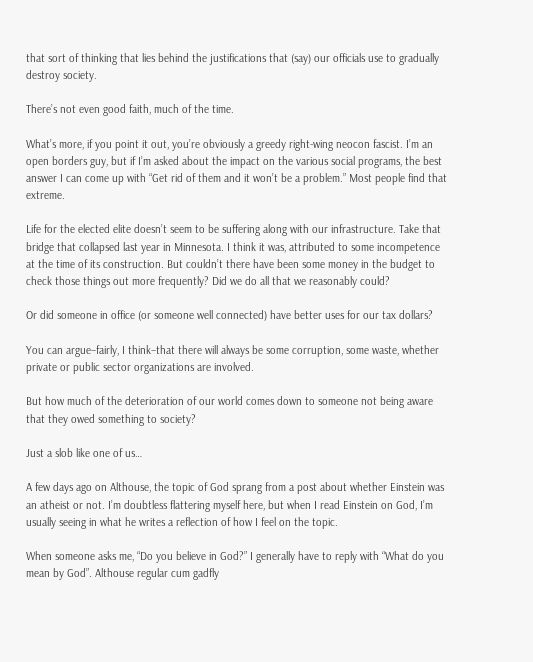that sort of thinking that lies behind the justifications that (say) our officials use to gradually destroy society.

There’s not even good faith, much of the time.

What’s more, if you point it out, you’re obviously a greedy right-wing neocon fascist. I’m an open borders guy, but if I’m asked about the impact on the various social programs, the best answer I can come up with “Get rid of them and it won’t be a problem.” Most people find that extreme.

Life for the elected elite doesn’t seem to be suffering along with our infrastructure. Take that bridge that collapsed last year in Minnesota. I think it was, attributed to some incompetence at the time of its construction. But couldn’t there have been some money in the budget to check those things out more frequently? Did we do all that we reasonably could?

Or did someone in office (or someone well connected) have better uses for our tax dollars?

You can argue–fairly, I think–that there will always be some corruption, some waste, whether private or public sector organizations are involved.

But how much of the deterioration of our world comes down to someone not being aware that they owed something to society?

Just a slob like one of us…

A few days ago on Althouse, the topic of God sprang from a post about whether Einstein was an atheist or not. I’m doubtless flattering myself here, but when I read Einstein on God, I’m usually seeing in what he writes a reflection of how I feel on the topic.

When someone asks me, “Do you believe in God?” I generally have to reply with “What do you mean by God”. Althouse regular cum gadfly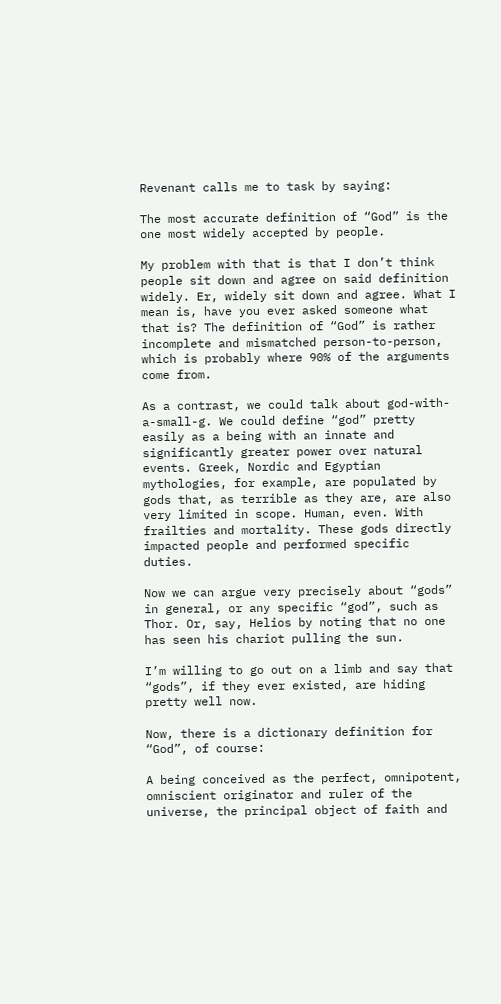Revenant calls me to task by saying:

The most accurate definition of “God” is the one most widely accepted by people.

My problem with that is that I don’t think people sit down and agree on said definition widely. Er, widely sit down and agree. What I mean is, have you ever asked someone what that is? The definition of “God” is rather incomplete and mismatched person-to-person, which is probably where 90% of the arguments come from.

As a contrast, we could talk about god-with-a-small-g. We could define “god” pretty easily as a being with an innate and significantly greater power over natural events. Greek, Nordic and Egyptian mythologies, for example, are populated by gods that, as terrible as they are, are also very limited in scope. Human, even. With frailties and mortality. These gods directly impacted people and performed specific duties.

Now we can argue very precisely about “gods” in general, or any specific “god”, such as Thor. Or, say, Helios by noting that no one has seen his chariot pulling the sun.

I’m willing to go out on a limb and say that “gods”, if they ever existed, are hiding pretty well now.

Now, there is a dictionary definition for “God”, of course:

A being conceived as the perfect, omnipotent, omniscient originator and ruler of the universe, the principal object of faith and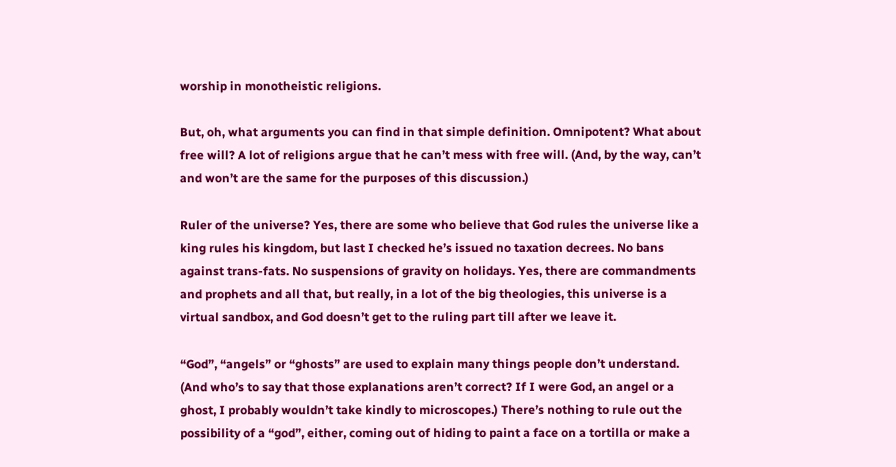worship in monotheistic religions.

But, oh, what arguments you can find in that simple definition. Omnipotent? What about free will? A lot of religions argue that he can’t mess with free will. (And, by the way, can’t and won’t are the same for the purposes of this discussion.)

Ruler of the universe? Yes, there are some who believe that God rules the universe like a king rules his kingdom, but last I checked he’s issued no taxation decrees. No bans against trans-fats. No suspensions of gravity on holidays. Yes, there are commandments and prophets and all that, but really, in a lot of the big theologies, this universe is a virtual sandbox, and God doesn’t get to the ruling part till after we leave it.

“God”, “angels” or “ghosts” are used to explain many things people don’t understand. (And who’s to say that those explanations aren’t correct? If I were God, an angel or a ghost, I probably wouldn’t take kindly to microscopes.) There’s nothing to rule out the possibility of a “god”, either, coming out of hiding to paint a face on a tortilla or make a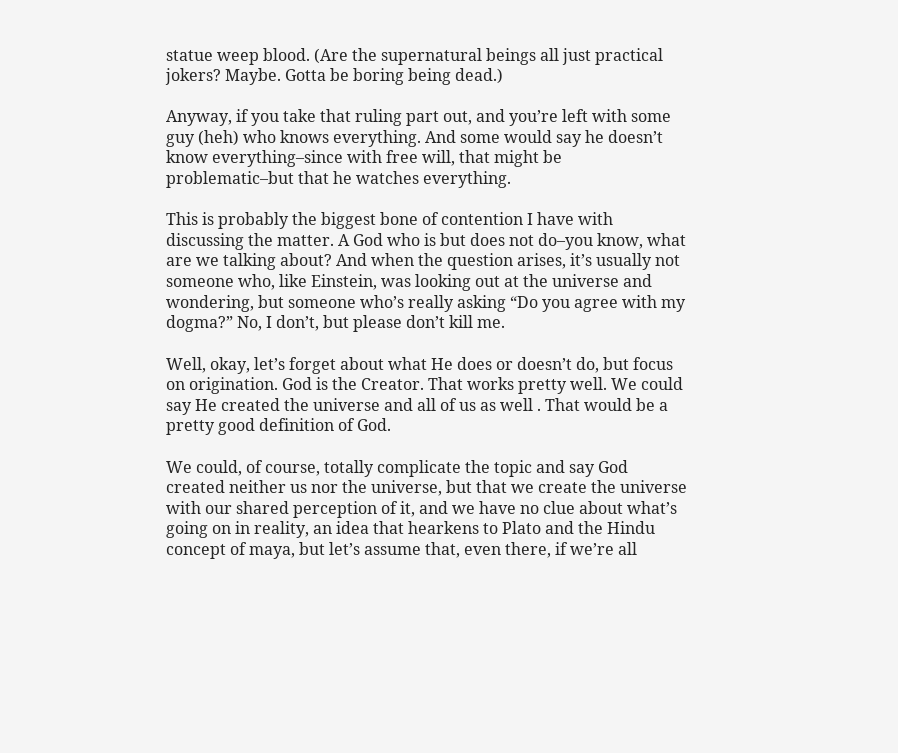statue weep blood. (Are the supernatural beings all just practical jokers? Maybe. Gotta be boring being dead.)

Anyway, if you take that ruling part out, and you’re left with some guy (heh) who knows everything. And some would say he doesn’t know everything–since with free will, that might be problematic–but that he watches everything.

This is probably the biggest bone of contention I have with discussing the matter. A God who is but does not do–you know, what are we talking about? And when the question arises, it’s usually not someone who, like Einstein, was looking out at the universe and wondering, but someone who’s really asking “Do you agree with my dogma?” No, I don’t, but please don’t kill me.

Well, okay, let’s forget about what He does or doesn’t do, but focus on origination. God is the Creator. That works pretty well. We could say He created the universe and all of us as well . That would be a pretty good definition of God.

We could, of course, totally complicate the topic and say God created neither us nor the universe, but that we create the universe with our shared perception of it, and we have no clue about what’s going on in reality, an idea that hearkens to Plato and the Hindu concept of maya, but let’s assume that, even there, if we’re all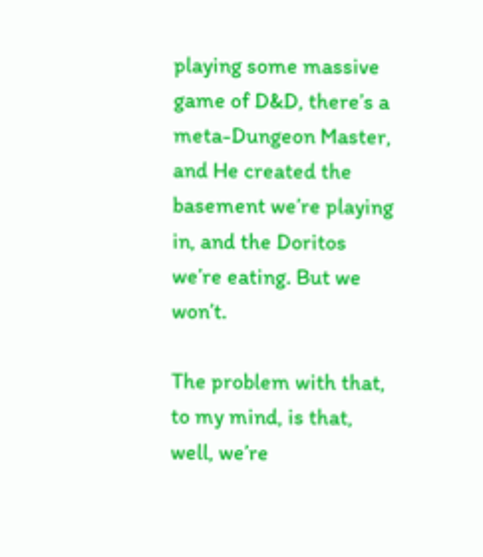playing some massive game of D&D, there’s a meta-Dungeon Master, and He created the basement we’re playing in, and the Doritos we’re eating. But we won’t.

The problem with that, to my mind, is that, well, we’re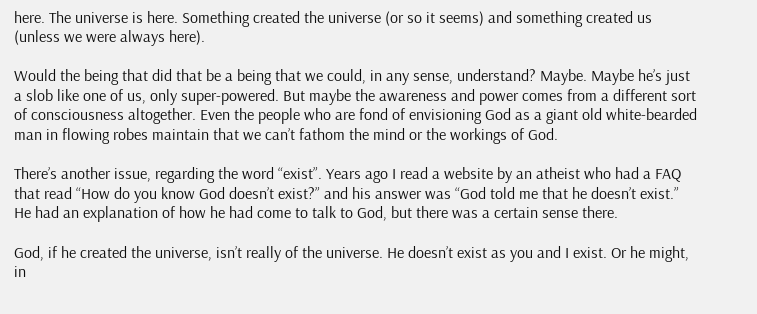here. The universe is here. Something created the universe (or so it seems) and something created us (unless we were always here).

Would the being that did that be a being that we could, in any sense, understand? Maybe. Maybe he’s just a slob like one of us, only super-powered. But maybe the awareness and power comes from a different sort of consciousness altogether. Even the people who are fond of envisioning God as a giant old white-bearded man in flowing robes maintain that we can’t fathom the mind or the workings of God.

There’s another issue, regarding the word “exist”. Years ago I read a website by an atheist who had a FAQ that read “How do you know God doesn’t exist?” and his answer was “God told me that he doesn’t exist.” He had an explanation of how he had come to talk to God, but there was a certain sense there.

God, if he created the universe, isn’t really of the universe. He doesn’t exist as you and I exist. Or he might, in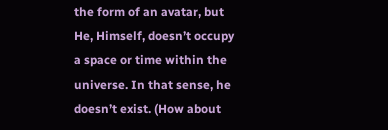the form of an avatar, but He, Himself, doesn’t occupy a space or time within the universe. In that sense, he doesn’t exist. (How about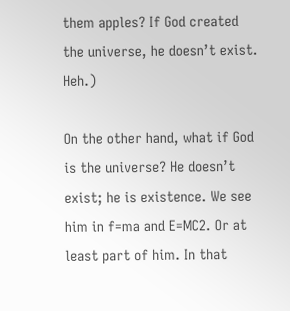them apples? If God created the universe, he doesn’t exist. Heh.)

On the other hand, what if God is the universe? He doesn’t exist; he is existence. We see him in f=ma and E=MC2. Or at least part of him. In that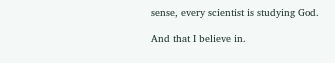sense, every scientist is studying God.

And that I believe in.